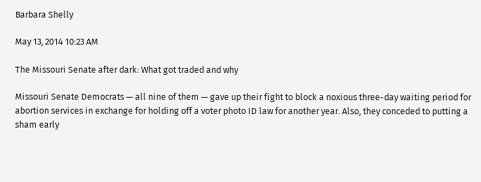Barbara Shelly

May 13, 2014 10:23 AM

The Missouri Senate after dark: What got traded and why

Missouri Senate Democrats — all nine of them — gave up their fight to block a noxious three-day waiting period for abortion services in exchange for holding off a voter photo ID law for another year. Also, they conceded to putting a sham early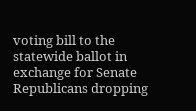voting bill to the statewide ballot in exchange for Senate Republicans dropping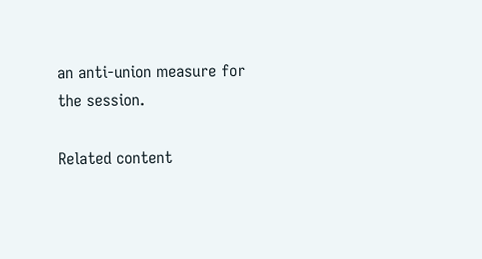an anti-union measure for the session.

Related content